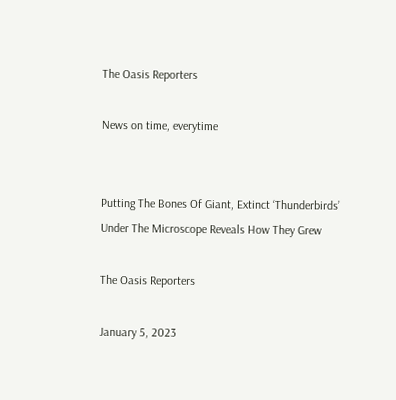The Oasis Reporters

News on time, everytime


Putting The Bones Of Giant, Extinct ‘Thunderbirds’ Under The Microscope Reveals How They Grew

The Oasis Reporters

January 5, 2023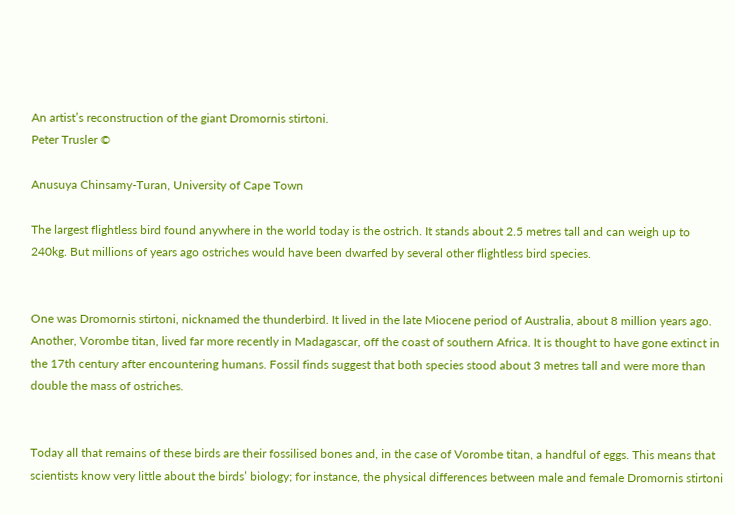An artist’s reconstruction of the giant Dromornis stirtoni.
Peter Trusler ©

Anusuya Chinsamy-Turan, University of Cape Town

The largest flightless bird found anywhere in the world today is the ostrich. It stands about 2.5 metres tall and can weigh up to 240kg. But millions of years ago ostriches would have been dwarfed by several other flightless bird species.


One was Dromornis stirtoni, nicknamed the thunderbird. It lived in the late Miocene period of Australia, about 8 million years ago. Another, Vorombe titan, lived far more recently in Madagascar, off the coast of southern Africa. It is thought to have gone extinct in the 17th century after encountering humans. Fossil finds suggest that both species stood about 3 metres tall and were more than double the mass of ostriches.


Today all that remains of these birds are their fossilised bones and, in the case of Vorombe titan, a handful of eggs. This means that scientists know very little about the birds’ biology; for instance, the physical differences between male and female Dromornis stirtoni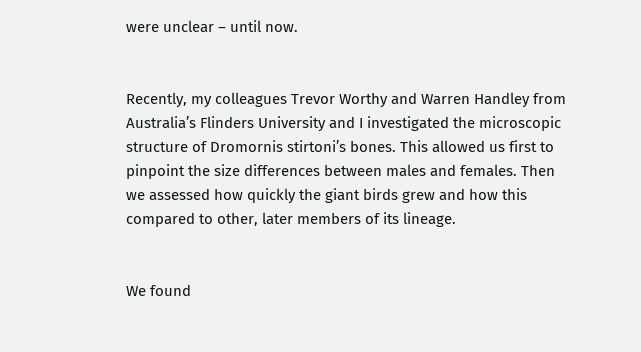were unclear – until now.


Recently, my colleagues Trevor Worthy and Warren Handley from Australia’s Flinders University and I investigated the microscopic structure of Dromornis stirtoni’s bones. This allowed us first to pinpoint the size differences between males and females. Then we assessed how quickly the giant birds grew and how this compared to other, later members of its lineage.


We found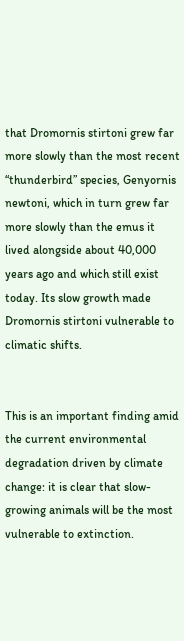that Dromornis stirtoni grew far more slowly than the most recent “thunderbird” species, Genyornis newtoni, which in turn grew far more slowly than the emus it lived alongside about 40,000 years ago and which still exist today. Its slow growth made Dromornis stirtoni vulnerable to climatic shifts.


This is an important finding amid the current environmental degradation driven by climate change: it is clear that slow-growing animals will be the most vulnerable to extinction.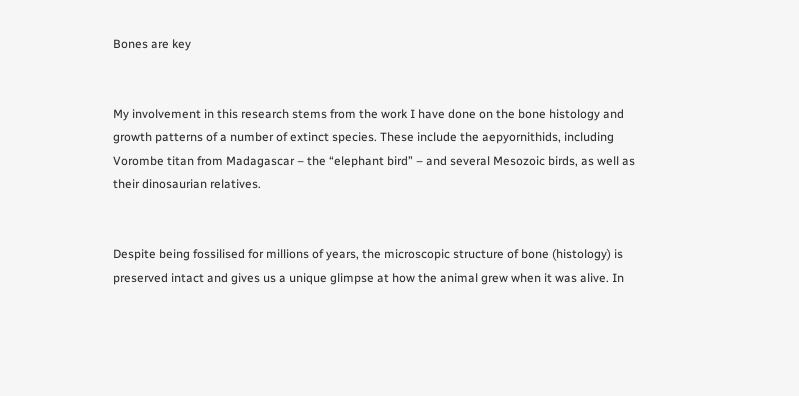Bones are key


My involvement in this research stems from the work I have done on the bone histology and growth patterns of a number of extinct species. These include the aepyornithids, including Vorombe titan from Madagascar – the “elephant bird” – and several Mesozoic birds, as well as their dinosaurian relatives.


Despite being fossilised for millions of years, the microscopic structure of bone (histology) is preserved intact and gives us a unique glimpse at how the animal grew when it was alive. In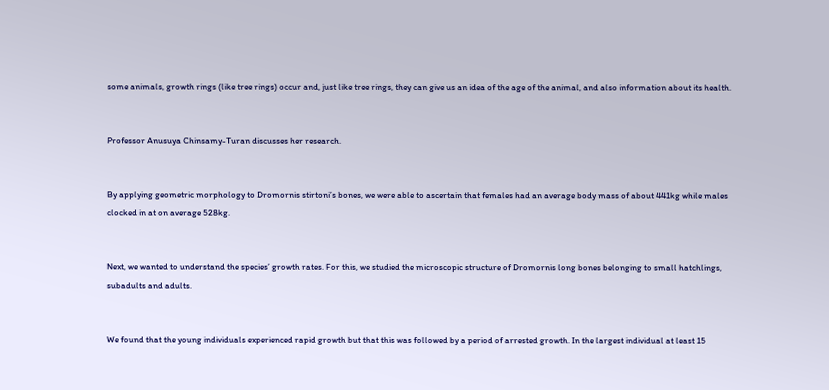some animals, growth rings (like tree rings) occur and, just like tree rings, they can give us an idea of the age of the animal, and also information about its health.


Professor Anusuya Chinsamy-Turan discusses her research.


By applying geometric morphology to Dromornis stirtoni’s bones, we were able to ascertain that females had an average body mass of about 441kg while males clocked in at on average 528kg.


Next, we wanted to understand the species’ growth rates. For this, we studied the microscopic structure of Dromornis long bones belonging to small hatchlings, subadults and adults.


We found that the young individuals experienced rapid growth but that this was followed by a period of arrested growth. In the largest individual at least 15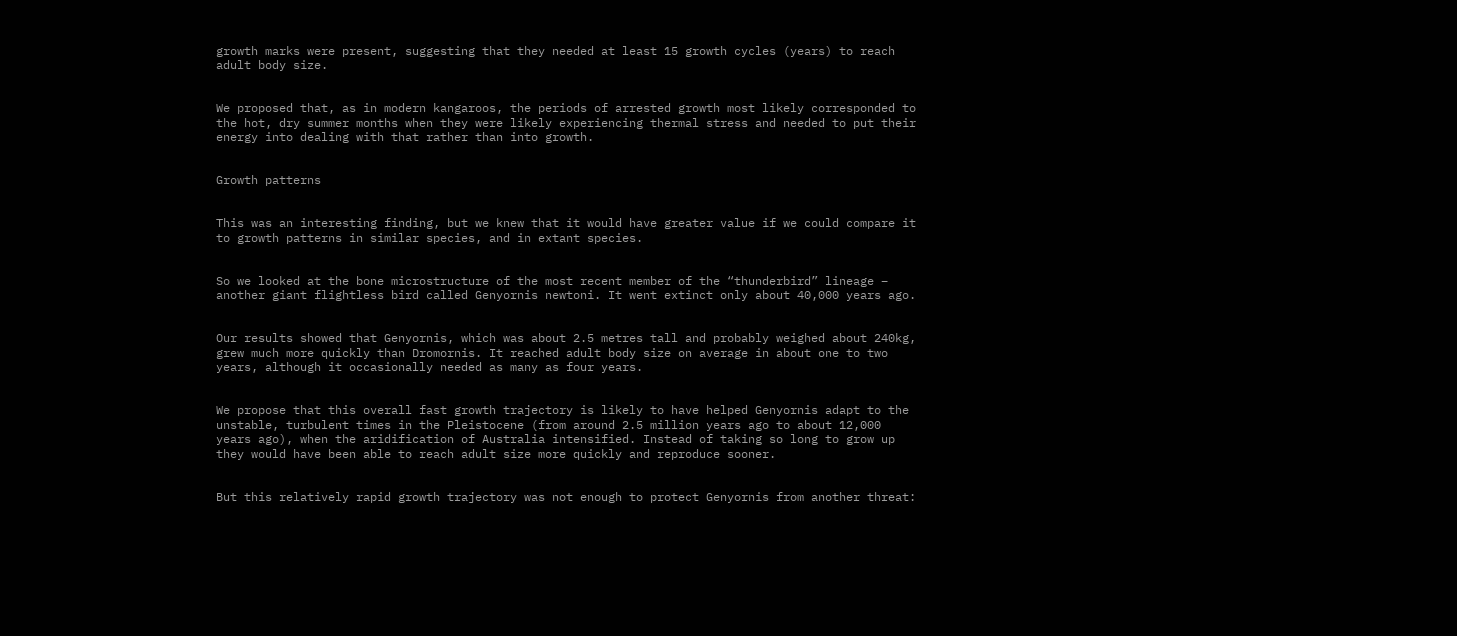growth marks were present, suggesting that they needed at least 15 growth cycles (years) to reach adult body size.


We proposed that, as in modern kangaroos, the periods of arrested growth most likely corresponded to the hot, dry summer months when they were likely experiencing thermal stress and needed to put their energy into dealing with that rather than into growth.


Growth patterns


This was an interesting finding, but we knew that it would have greater value if we could compare it to growth patterns in similar species, and in extant species.


So we looked at the bone microstructure of the most recent member of the “thunderbird” lineage – another giant flightless bird called Genyornis newtoni. It went extinct only about 40,000 years ago.


Our results showed that Genyornis, which was about 2.5 metres tall and probably weighed about 240kg, grew much more quickly than Dromornis. It reached adult body size on average in about one to two years, although it occasionally needed as many as four years.


We propose that this overall fast growth trajectory is likely to have helped Genyornis adapt to the unstable, turbulent times in the Pleistocene (from around 2.5 million years ago to about 12,000 years ago), when the aridification of Australia intensified. Instead of taking so long to grow up they would have been able to reach adult size more quickly and reproduce sooner.


But this relatively rapid growth trajectory was not enough to protect Genyornis from another threat: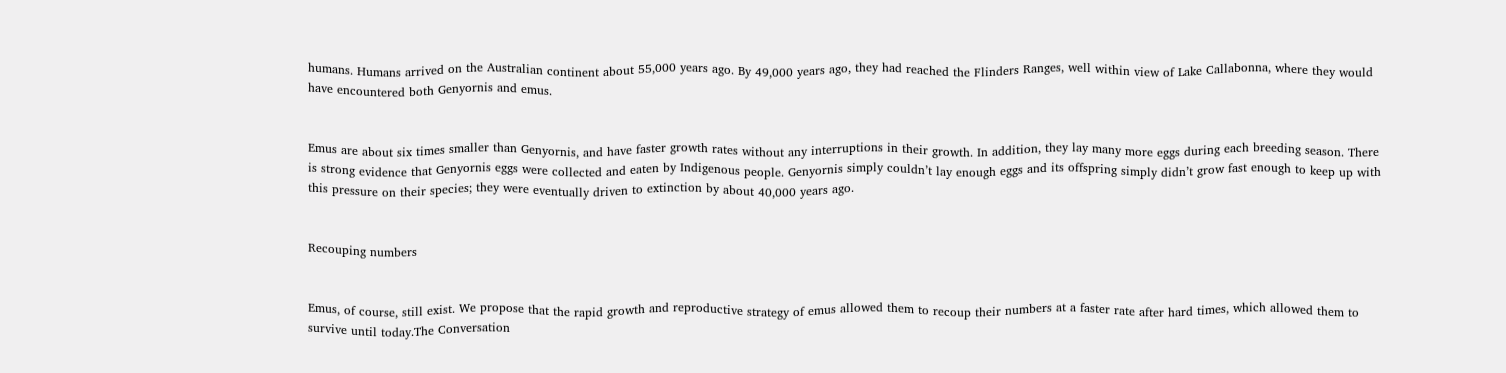humans. Humans arrived on the Australian continent about 55,000 years ago. By 49,000 years ago, they had reached the Flinders Ranges, well within view of Lake Callabonna, where they would have encountered both Genyornis and emus.


Emus are about six times smaller than Genyornis, and have faster growth rates without any interruptions in their growth. In addition, they lay many more eggs during each breeding season. There is strong evidence that Genyornis eggs were collected and eaten by Indigenous people. Genyornis simply couldn’t lay enough eggs and its offspring simply didn’t grow fast enough to keep up with this pressure on their species; they were eventually driven to extinction by about 40,000 years ago.


Recouping numbers


Emus, of course, still exist. We propose that the rapid growth and reproductive strategy of emus allowed them to recoup their numbers at a faster rate after hard times, which allowed them to survive until today.The Conversation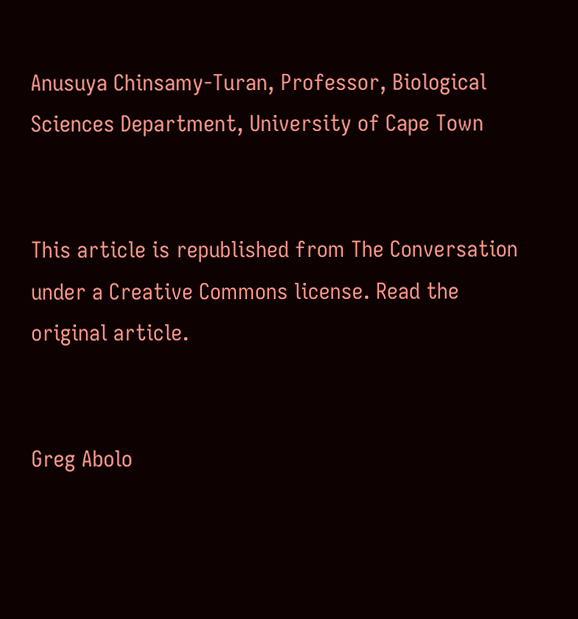Anusuya Chinsamy-Turan, Professor, Biological Sciences Department, University of Cape Town


This article is republished from The Conversation under a Creative Commons license. Read the original article.


Greg Abolo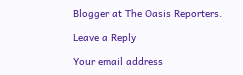Blogger at The Oasis Reporters.

Leave a Reply

Your email address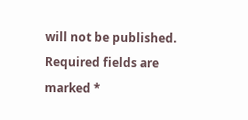will not be published. Required fields are marked *